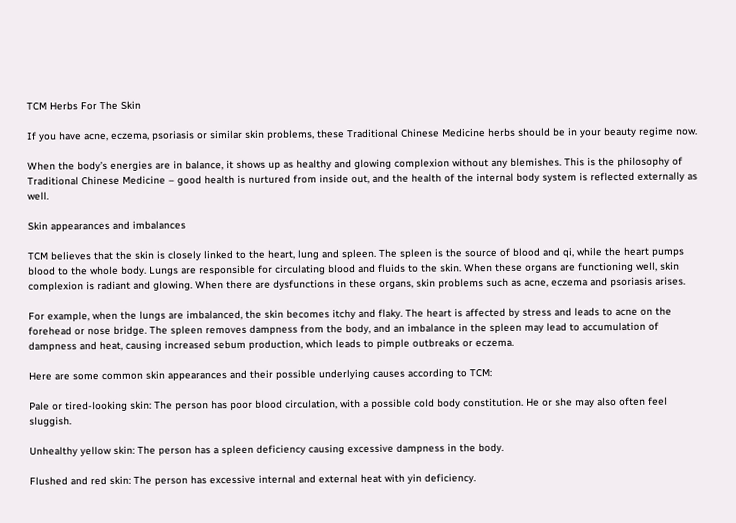TCM Herbs For The Skin

If you have acne, eczema, psoriasis or similar skin problems, these Traditional Chinese Medicine herbs should be in your beauty regime now.

When the body’s energies are in balance, it shows up as healthy and glowing complexion without any blemishes. This is the philosophy of Traditional Chinese Medicine – good health is nurtured from inside out, and the health of the internal body system is reflected externally as well.

Skin appearances and imbalances

TCM believes that the skin is closely linked to the heart, lung and spleen. The spleen is the source of blood and qi, while the heart pumps blood to the whole body. Lungs are responsible for circulating blood and fluids to the skin. When these organs are functioning well, skin complexion is radiant and glowing. When there are dysfunctions in these organs, skin problems such as acne, eczema and psoriasis arises.

For example, when the lungs are imbalanced, the skin becomes itchy and flaky. The heart is affected by stress and leads to acne on the forehead or nose bridge. The spleen removes dampness from the body, and an imbalance in the spleen may lead to accumulation of dampness and heat, causing increased sebum production, which leads to pimple outbreaks or eczema.

Here are some common skin appearances and their possible underlying causes according to TCM:

Pale or tired-looking skin: The person has poor blood circulation, with a possible cold body constitution. He or she may also often feel sluggish.

Unhealthy yellow skin: The person has a spleen deficiency causing excessive dampness in the body.

Flushed and red skin: The person has excessive internal and external heat with yin deficiency.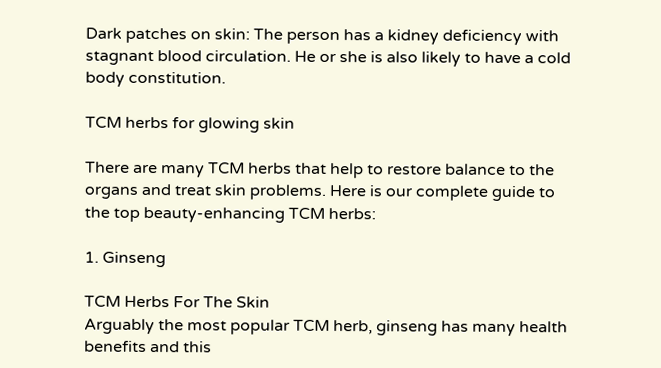Dark patches on skin: The person has a kidney deficiency with stagnant blood circulation. He or she is also likely to have a cold body constitution.

TCM herbs for glowing skin

There are many TCM herbs that help to restore balance to the organs and treat skin problems. Here is our complete guide to the top beauty-enhancing TCM herbs:

1. Ginseng

TCM Herbs For The Skin
Arguably the most popular TCM herb, ginseng has many health benefits and this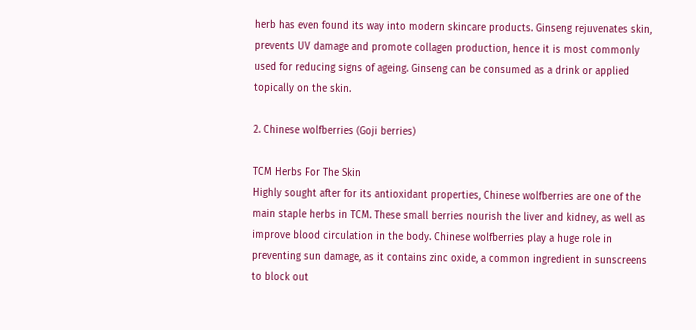herb has even found its way into modern skincare products. Ginseng rejuvenates skin, prevents UV damage and promote collagen production, hence it is most commonly used for reducing signs of ageing. Ginseng can be consumed as a drink or applied topically on the skin.

2. Chinese wolfberries (Goji berries)

TCM Herbs For The Skin
Highly sought after for its antioxidant properties, Chinese wolfberries are one of the main staple herbs in TCM. These small berries nourish the liver and kidney, as well as improve blood circulation in the body. Chinese wolfberries play a huge role in preventing sun damage, as it contains zinc oxide, a common ingredient in sunscreens to block out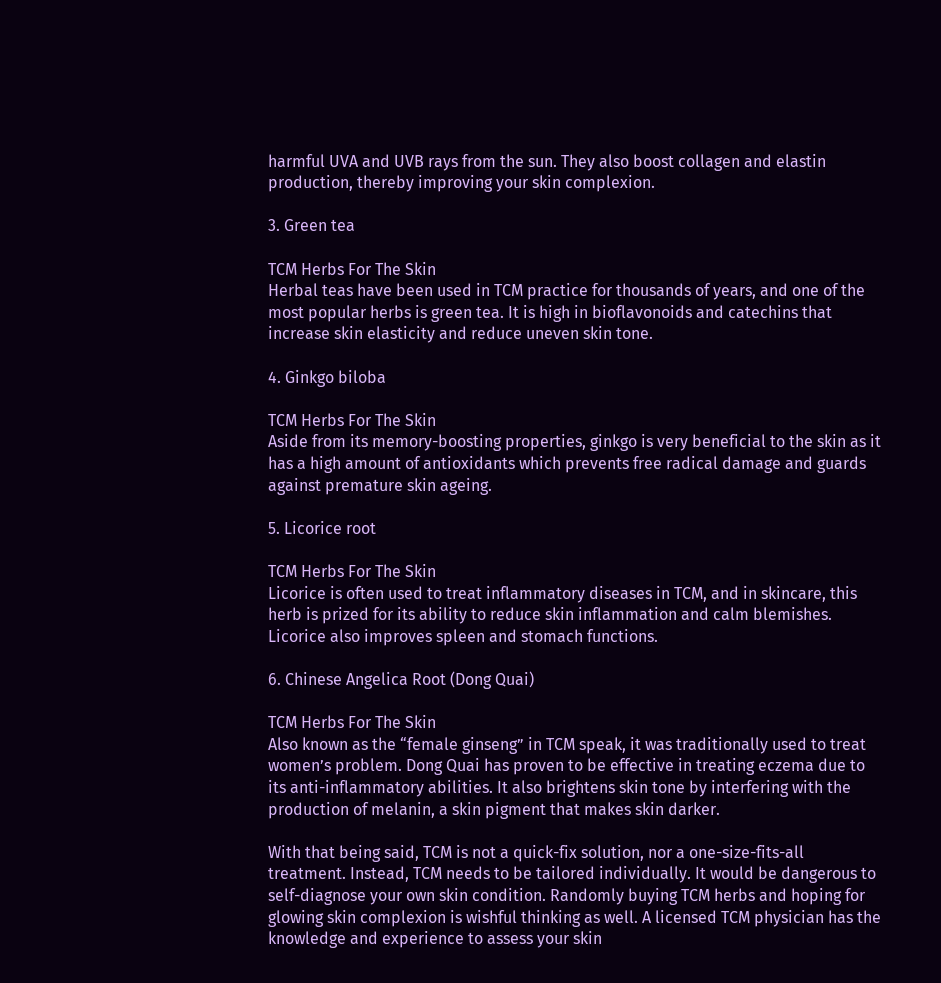harmful UVA and UVB rays from the sun. They also boost collagen and elastin production, thereby improving your skin complexion.

3. Green tea

TCM Herbs For The Skin
Herbal teas have been used in TCM practice for thousands of years, and one of the most popular herbs is green tea. It is high in bioflavonoids and catechins that increase skin elasticity and reduce uneven skin tone.

4. Ginkgo biloba

TCM Herbs For The Skin
Aside from its memory-boosting properties, ginkgo is very beneficial to the skin as it has a high amount of antioxidants which prevents free radical damage and guards against premature skin ageing.

5. Licorice root

TCM Herbs For The Skin
Licorice is often used to treat inflammatory diseases in TCM, and in skincare, this herb is prized for its ability to reduce skin inflammation and calm blemishes. Licorice also improves spleen and stomach functions.

6. Chinese Angelica Root (Dong Quai)

TCM Herbs For The Skin
Also known as the “female ginseng” in TCM speak, it was traditionally used to treat women’s problem. Dong Quai has proven to be effective in treating eczema due to its anti-inflammatory abilities. It also brightens skin tone by interfering with the production of melanin, a skin pigment that makes skin darker.

With that being said, TCM is not a quick-fix solution, nor a one-size-fits-all treatment. Instead, TCM needs to be tailored individually. It would be dangerous to self-diagnose your own skin condition. Randomly buying TCM herbs and hoping for glowing skin complexion is wishful thinking as well. A licensed TCM physician has the knowledge and experience to assess your skin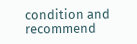condition and recommend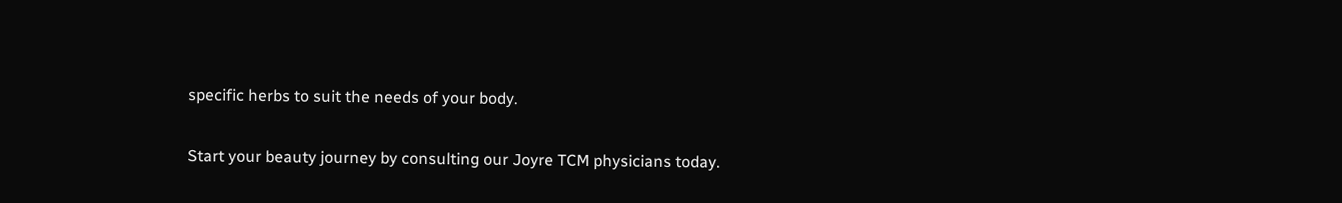specific herbs to suit the needs of your body.

Start your beauty journey by consulting our Joyre TCM physicians today.